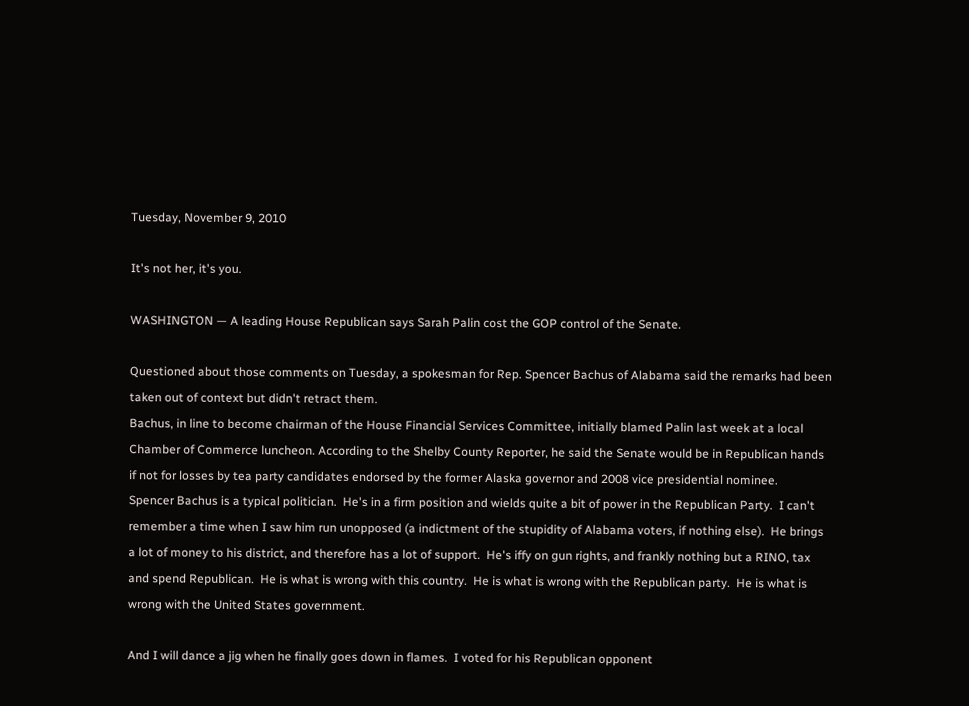Tuesday, November 9, 2010

It's not her, it's you.

WASHINGTON — A leading House Republican says Sarah Palin cost the GOP control of the Senate.

Questioned about those comments on Tuesday, a spokesman for Rep. Spencer Bachus of Alabama said the remarks had been taken out of context but didn't retract them.
Bachus, in line to become chairman of the House Financial Services Committee, initially blamed Palin last week at a local Chamber of Commerce luncheon. According to the Shelby County Reporter, he said the Senate would be in Republican hands if not for losses by tea party candidates endorsed by the former Alaska governor and 2008 vice presidential nominee.
Spencer Bachus is a typical politician.  He's in a firm position and wields quite a bit of power in the Republican Party.  I can't remember a time when I saw him run unopposed (a indictment of the stupidity of Alabama voters, if nothing else).  He brings a lot of money to his district, and therefore has a lot of support.  He's iffy on gun rights, and frankly nothing but a RINO, tax and spend Republican.  He is what is wrong with this country.  He is what is wrong with the Republican party.  He is what is wrong with the United States government.

And I will dance a jig when he finally goes down in flames.  I voted for his Republican opponent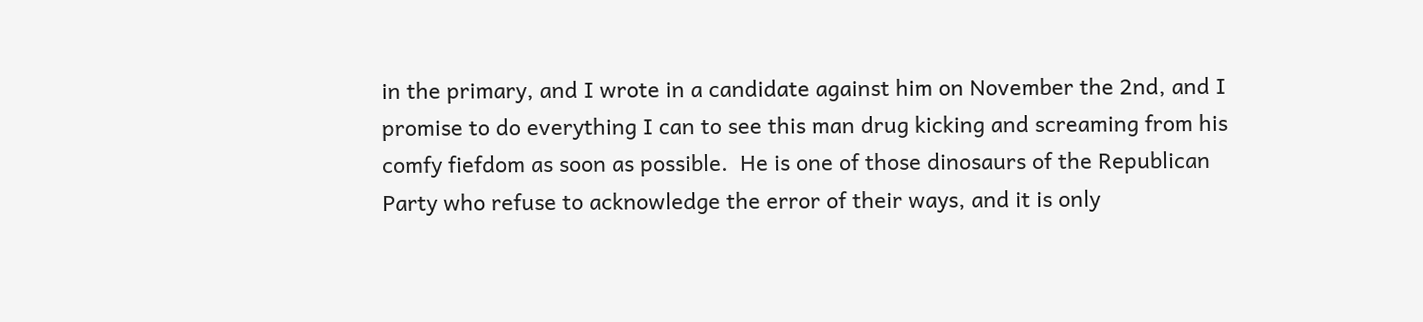in the primary, and I wrote in a candidate against him on November the 2nd, and I promise to do everything I can to see this man drug kicking and screaming from his comfy fiefdom as soon as possible.  He is one of those dinosaurs of the Republican Party who refuse to acknowledge the error of their ways, and it is only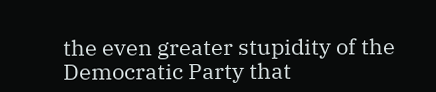the even greater stupidity of the Democratic Party that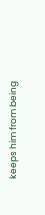keeps him from being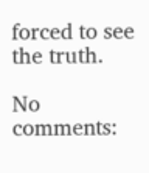forced to see the truth.

No comments: